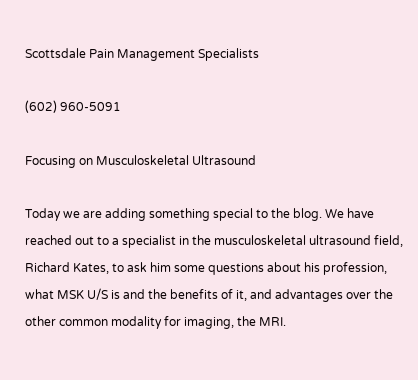Scottsdale Pain Management Specialists

(602) 960-5091

Focusing on Musculoskeletal Ultrasound

Today we are adding something special to the blog. We have reached out to a specialist in the musculoskeletal ultrasound field, Richard Kates, to ask him some questions about his profession, what MSK U/S is and the benefits of it, and advantages over the other common modality for imaging, the MRI.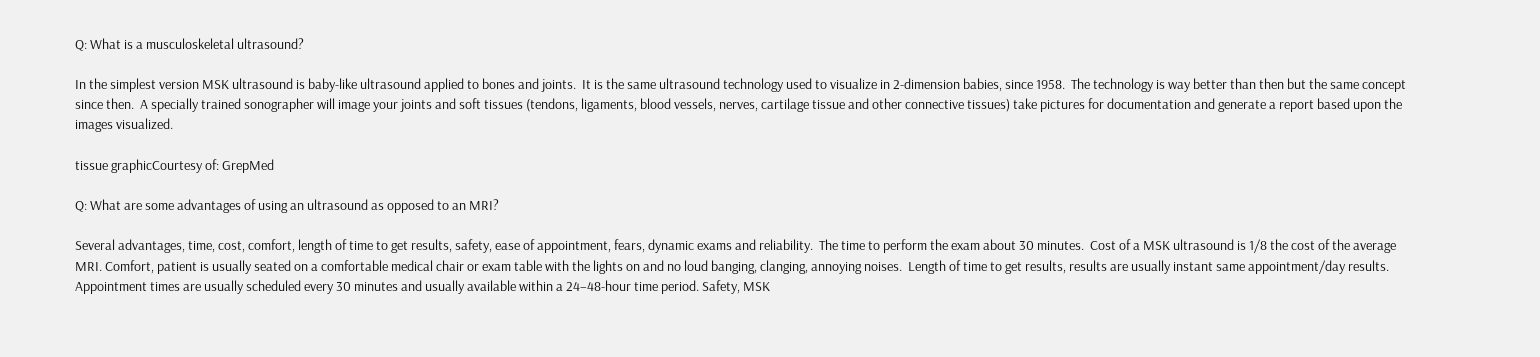Q: What is a musculoskeletal ultrasound?

In the simplest version MSK ultrasound is baby-like ultrasound applied to bones and joints.  It is the same ultrasound technology used to visualize in 2-dimension babies, since 1958.  The technology is way better than then but the same concept since then.  A specially trained sonographer will image your joints and soft tissues (tendons, ligaments, blood vessels, nerves, cartilage tissue and other connective tissues) take pictures for documentation and generate a report based upon the images visualized.

tissue graphicCourtesy of: GrepMed

Q: What are some advantages of using an ultrasound as opposed to an MRI?

Several advantages, time, cost, comfort, length of time to get results, safety, ease of appointment, fears, dynamic exams and reliability.  The time to perform the exam about 30 minutes.  Cost of a MSK ultrasound is 1/8 the cost of the average MRI. Comfort, patient is usually seated on a comfortable medical chair or exam table with the lights on and no loud banging, clanging, annoying noises.  Length of time to get results, results are usually instant same appointment/day results.  Appointment times are usually scheduled every 30 minutes and usually available within a 24–48-hour time period. Safety, MSK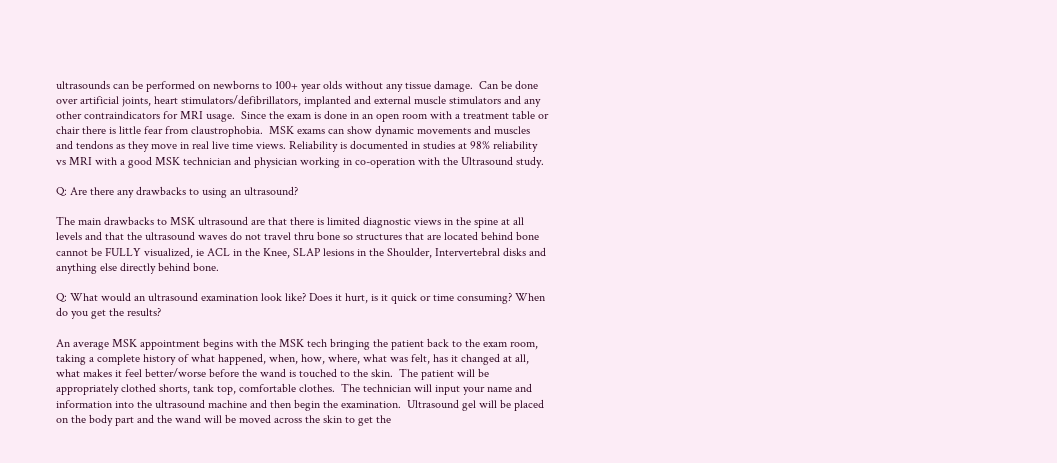ultrasounds can be performed on newborns to 100+ year olds without any tissue damage.  Can be done over artificial joints, heart stimulators/defibrillators, implanted and external muscle stimulators and any other contraindicators for MRI usage.  Since the exam is done in an open room with a treatment table or chair there is little fear from claustrophobia.  MSK exams can show dynamic movements and muscles and tendons as they move in real live time views. Reliability is documented in studies at 98% reliability vs MRI with a good MSK technician and physician working in co-operation with the Ultrasound study.

Q: Are there any drawbacks to using an ultrasound?

The main drawbacks to MSK ultrasound are that there is limited diagnostic views in the spine at all levels and that the ultrasound waves do not travel thru bone so structures that are located behind bone cannot be FULLY visualized, ie ACL in the Knee, SLAP lesions in the Shoulder, Intervertebral disks and anything else directly behind bone.

Q: What would an ultrasound examination look like? Does it hurt, is it quick or time consuming? When do you get the results?

An average MSK appointment begins with the MSK tech bringing the patient back to the exam room, taking a complete history of what happened, when, how, where, what was felt, has it changed at all, what makes it feel better/worse before the wand is touched to the skin.  The patient will be appropriately clothed shorts, tank top, comfortable clothes.  The technician will input your name and information into the ultrasound machine and then begin the examination.  Ultrasound gel will be placed on the body part and the wand will be moved across the skin to get the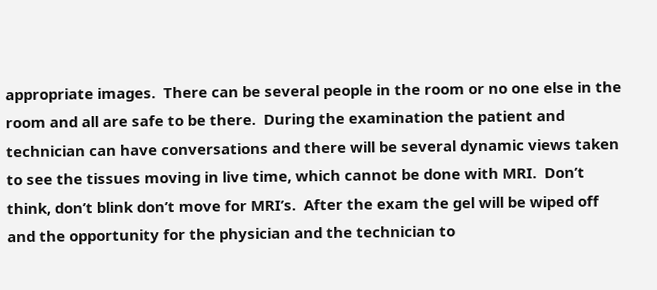appropriate images.  There can be several people in the room or no one else in the room and all are safe to be there.  During the examination the patient and technician can have conversations and there will be several dynamic views taken to see the tissues moving in live time, which cannot be done with MRI.  Don’t think, don’t blink don’t move for MRI’s.  After the exam the gel will be wiped off and the opportunity for the physician and the technician to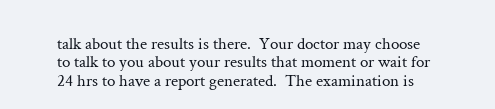talk about the results is there.  Your doctor may choose to talk to you about your results that moment or wait for 24 hrs to have a report generated.  The examination is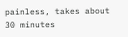painless, takes about 30 minutes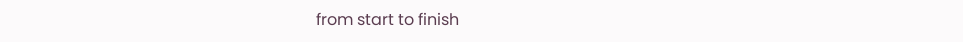from start to finish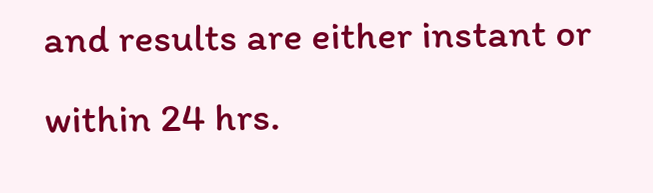and results are either instant or within 24 hrs.